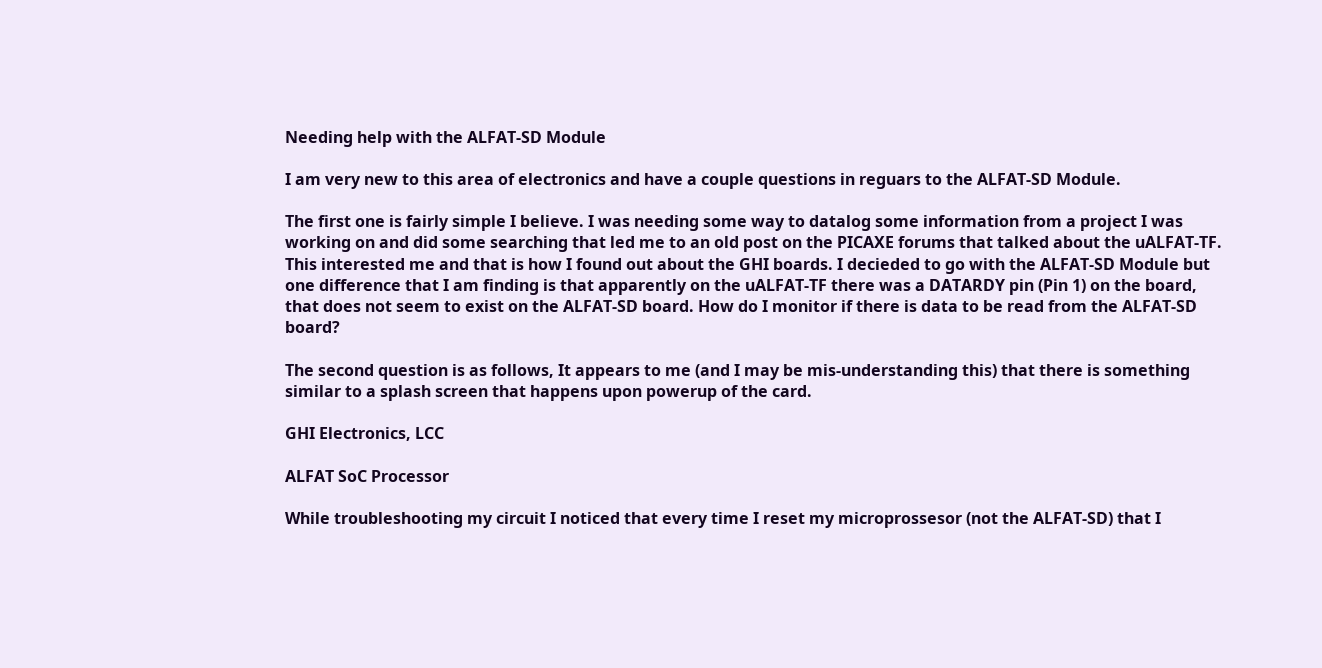Needing help with the ALFAT-SD Module

I am very new to this area of electronics and have a couple questions in reguars to the ALFAT-SD Module.

The first one is fairly simple I believe. I was needing some way to datalog some information from a project I was working on and did some searching that led me to an old post on the PICAXE forums that talked about the uALFAT-TF. This interested me and that is how I found out about the GHI boards. I decieded to go with the ALFAT-SD Module but one difference that I am finding is that apparently on the uALFAT-TF there was a DATARDY pin (Pin 1) on the board, that does not seem to exist on the ALFAT-SD board. How do I monitor if there is data to be read from the ALFAT-SD board?

The second question is as follows, It appears to me (and I may be mis-understanding this) that there is something similar to a splash screen that happens upon powerup of the card.

GHI Electronics, LCC

ALFAT SoC Processor

While troubleshooting my circuit I noticed that every time I reset my microprossesor (not the ALFAT-SD) that I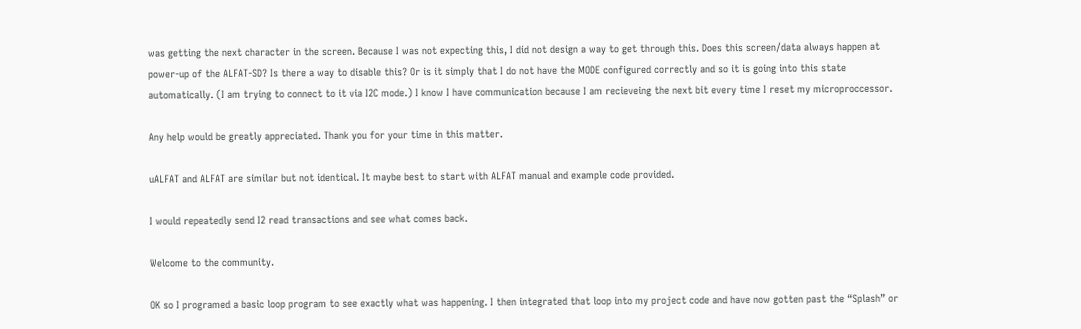was getting the next character in the screen. Because I was not expecting this, I did not design a way to get through this. Does this screen/data always happen at power-up of the ALFAT-SD? Is there a way to disable this? Or is it simply that I do not have the MODE configured correctly and so it is going into this state automatically. (I am trying to connect to it via I2C mode.) I know I have communication because I am recieveing the next bit every time I reset my microproccessor.

Any help would be greatly appreciated. Thank you for your time in this matter.

uALFAT and ALFAT are similar but not identical. It maybe best to start with ALFAT manual and example code provided.

I would repeatedly send I2 read transactions and see what comes back.

Welcome to the community.

OK so I programed a basic loop program to see exactly what was happening. I then integrated that loop into my project code and have now gotten past the “Splash” or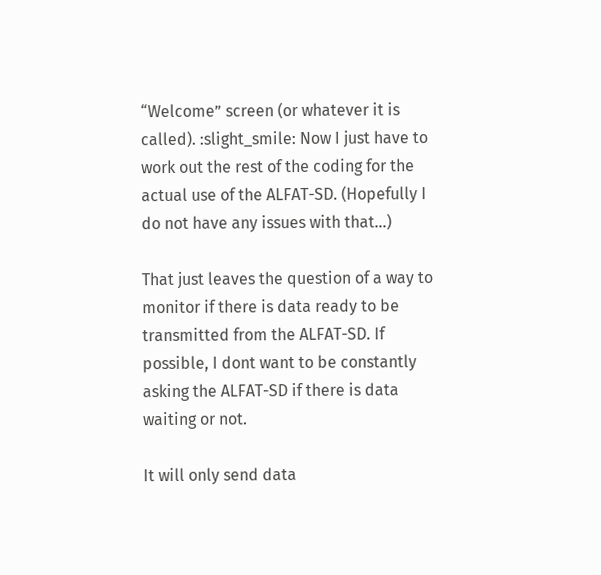“Welcome” screen (or whatever it is called). :slight_smile: Now I just have to work out the rest of the coding for the actual use of the ALFAT-SD. (Hopefully I do not have any issues with that…)

That just leaves the question of a way to monitor if there is data ready to be transmitted from the ALFAT-SD. If possible, I dont want to be constantly asking the ALFAT-SD if there is data waiting or not.

It will only send data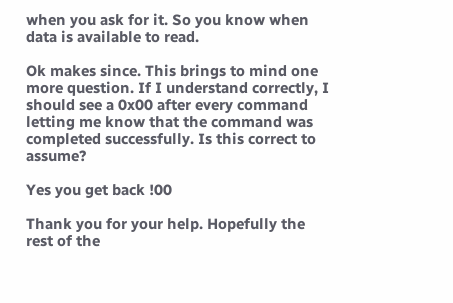when you ask for it. So you know when data is available to read.

Ok makes since. This brings to mind one more question. If I understand correctly, I should see a 0x00 after every command letting me know that the command was completed successfully. Is this correct to assume?

Yes you get back !00

Thank you for your help. Hopefully the rest of the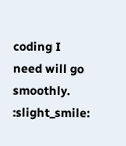coding I need will go smoothly. :slight_smile: